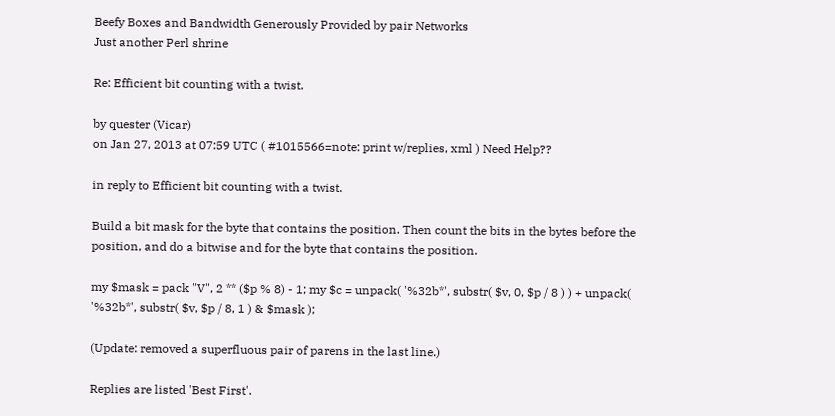Beefy Boxes and Bandwidth Generously Provided by pair Networks
Just another Perl shrine

Re: Efficient bit counting with a twist.

by quester (Vicar)
on Jan 27, 2013 at 07:59 UTC ( #1015566=note: print w/replies, xml ) Need Help??

in reply to Efficient bit counting with a twist.

Build a bit mask for the byte that contains the position. Then count the bits in the bytes before the position, and do a bitwise and for the byte that contains the position.

my $mask = pack "V", 2 ** ($p % 8) - 1; my $c = unpack( '%32b*', substr( $v, 0, $p / 8 ) ) + unpack( '%32b*', substr( $v, $p / 8, 1 ) & $mask );

(Update: removed a superfluous pair of parens in the last line.)

Replies are listed 'Best First'.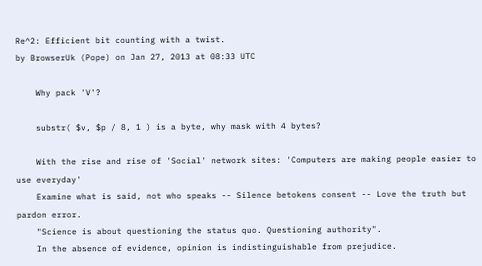Re^2: Efficient bit counting with a twist.
by BrowserUk (Pope) on Jan 27, 2013 at 08:33 UTC

    Why pack 'V'?

    substr( $v, $p / 8, 1 ) is a byte, why mask with 4 bytes?

    With the rise and rise of 'Social' network sites: 'Computers are making people easier to use everyday'
    Examine what is said, not who speaks -- Silence betokens consent -- Love the truth but pardon error.
    "Science is about questioning the status quo. Questioning authority".
    In the absence of evidence, opinion is indistinguishable from prejudice.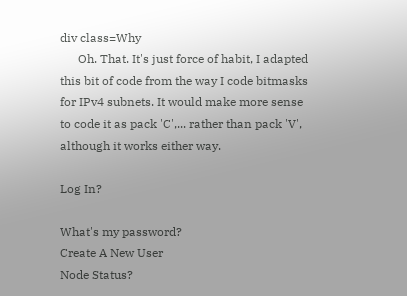div class=Why
      Oh. That. It's just force of habit, I adapted this bit of code from the way I code bitmasks for IPv4 subnets. It would make more sense to code it as pack 'C',... rather than pack 'V', although it works either way.

Log In?

What's my password?
Create A New User
Node Status?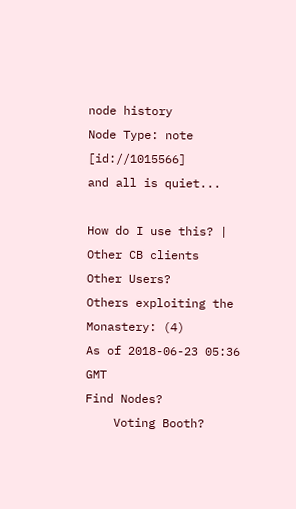node history
Node Type: note [id://1015566]
and all is quiet...

How do I use this? | Other CB clients
Other Users?
Others exploiting the Monastery: (4)
As of 2018-06-23 05:36 GMT
Find Nodes?
    Voting Booth?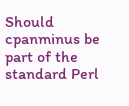Should cpanminus be part of the standard Perl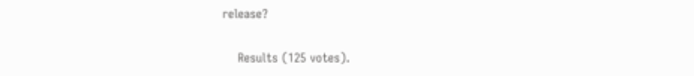release?

    Results (125 votes).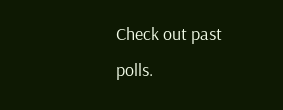Check out past polls.